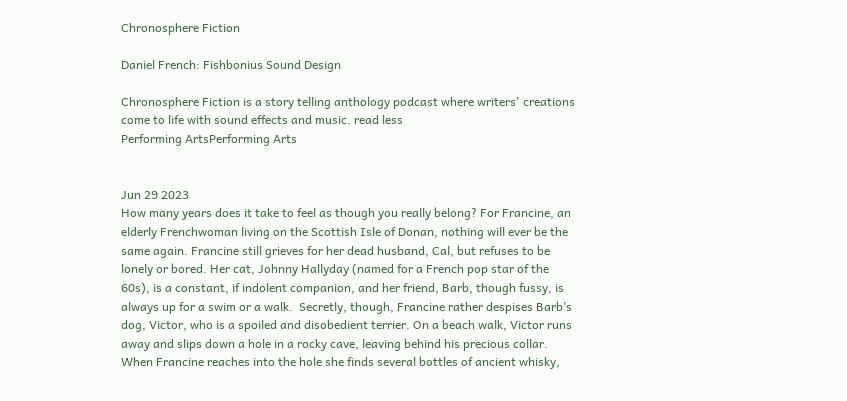Chronosphere Fiction

Daniel French: Fishbonius Sound Design

Chronosphere Fiction is a story telling anthology podcast where writers' creations come to life with sound effects and music. read less
Performing ArtsPerforming Arts


Jun 29 2023
How many years does it take to feel as though you really belong? For Francine, an elderly Frenchwoman living on the Scottish Isle of Donan, nothing will ever be the same again. Francine still grieves for her dead husband, Cal, but refuses to be lonely or bored. Her cat, Johnny Hallyday (named for a French pop star of the 60s), is a constant, if indolent companion, and her friend, Barb, though fussy, is always up for a swim or a walk.  Secretly, though, Francine rather despises Barb’s dog, Victor, who is a spoiled and disobedient terrier. On a beach walk, Victor runs away and slips down a hole in a rocky cave, leaving behind his precious collar. When Francine reaches into the hole she finds several bottles of ancient whisky,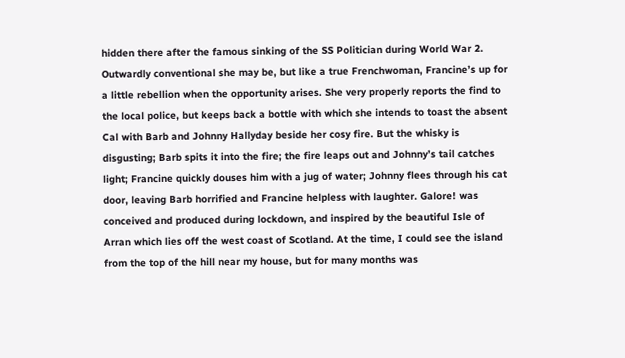hidden there after the famous sinking of the SS Politician during World War 2. Outwardly conventional she may be, but like a true Frenchwoman, Francine’s up for a little rebellion when the opportunity arises. She very properly reports the find to the local police, but keeps back a bottle with which she intends to toast the absent Cal with Barb and Johnny Hallyday beside her cosy fire. But the whisky is disgusting; Barb spits it into the fire; the fire leaps out and Johnny’s tail catches light; Francine quickly douses him with a jug of water; Johnny flees through his cat door, leaving Barb horrified and Francine helpless with laughter. Galore! was conceived and produced during lockdown, and inspired by the beautiful Isle of Arran which lies off the west coast of Scotland. At the time, I could see the island from the top of the hill near my house, but for many months was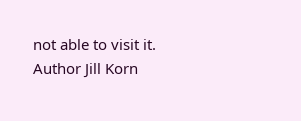not able to visit it.   Author Jill Korn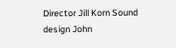Director Jill Korn Sound design John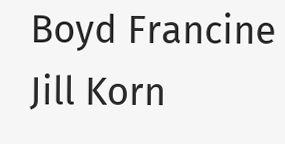Boyd Francine Jill Korn